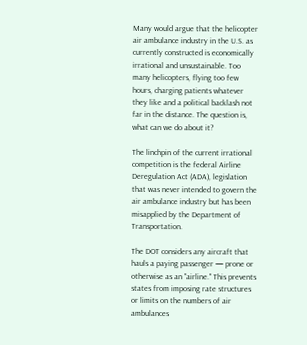Many would argue that the helicopter air ambulance industry in the U.S. as currently constructed is economically irrational and unsustainable. Too many helicopters, flying too few hours, charging patients whatever they like and a political backlash not far in the distance. The question is, what can we do about it?

The linchpin of the current irrational competition is the federal Airline Deregulation Act (ADA), legislation that was never intended to govern the air ambulance industry but has been misapplied by the Department of Transportation.

The DOT considers any aircraft that hauls a paying passenger — prone or otherwise as an "airline." This prevents states from imposing rate structures or limits on the numbers of air ambulances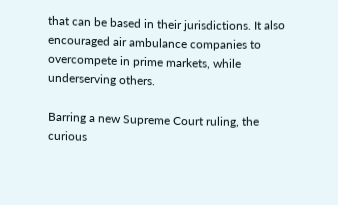that can be based in their jurisdictions. It also encouraged air ambulance companies to overcompete in prime markets, while underserving others.

Barring a new Supreme Court ruling, the curious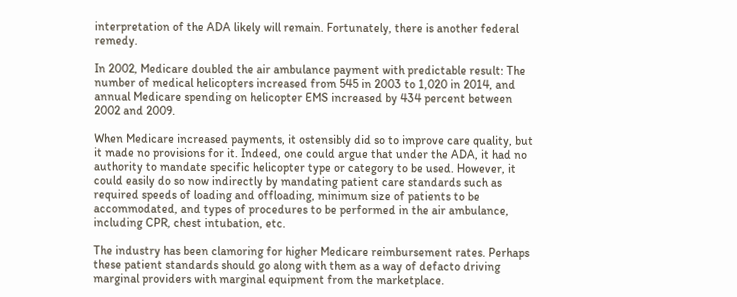interpretation of the ADA likely will remain. Fortunately, there is another federal remedy.

In 2002, Medicare doubled the air ambulance payment with predictable result: The number of medical helicopters increased from 545 in 2003 to 1,020 in 2014, and annual Medicare spending on helicopter EMS increased by 434 percent between 2002 and 2009.

When Medicare increased payments, it ostensibly did so to improve care quality, but it made no provisions for it. Indeed, one could argue that under the ADA, it had no authority to mandate specific helicopter type or category to be used. However, it could easily do so now indirectly by mandating patient care standards such as required speeds of loading and offloading, minimum size of patients to be accommodated, and types of procedures to be performed in the air ambulance, including CPR, chest intubation, etc.

The industry has been clamoring for higher Medicare reimbursement rates. Perhaps these patient standards should go along with them as a way of defacto driving marginal providers with marginal equipment from the marketplace.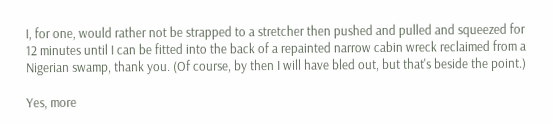I, for one, would rather not be strapped to a stretcher then pushed and pulled and squeezed for 12 minutes until I can be fitted into the back of a repainted narrow cabin wreck reclaimed from a Nigerian swamp, thank you. (Of course, by then I will have bled out, but that's beside the point.)

Yes, more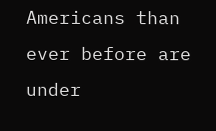Americans than ever before are under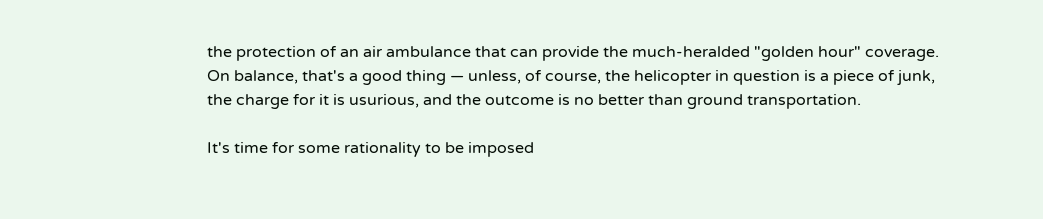the protection of an air ambulance that can provide the much-heralded "golden hour" coverage. On balance, that's a good thing — unless, of course, the helicopter in question is a piece of junk, the charge for it is usurious, and the outcome is no better than ground transportation.

It's time for some rationality to be imposed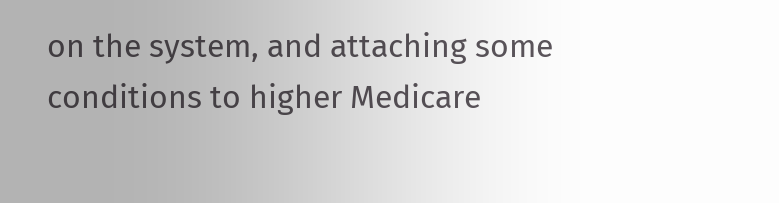on the system, and attaching some conditions to higher Medicare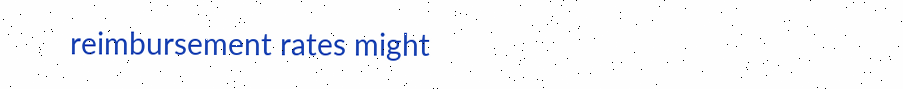reimbursement rates might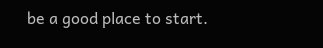be a good place to start.